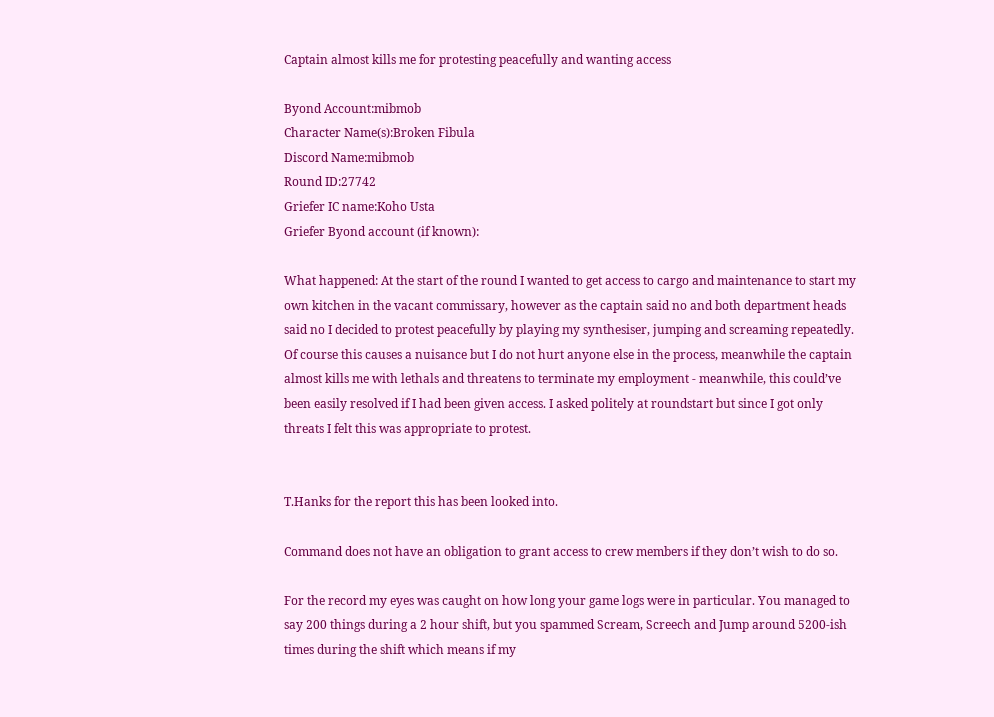Captain almost kills me for protesting peacefully and wanting access

Byond Account:mibmob
Character Name(s):Broken Fibula
Discord Name:mibmob
Round ID:27742
Griefer IC name:Koho Usta
Griefer Byond account (if known):

What happened: At the start of the round I wanted to get access to cargo and maintenance to start my own kitchen in the vacant commissary, however as the captain said no and both department heads said no I decided to protest peacefully by playing my synthesiser, jumping and screaming repeatedly. Of course this causes a nuisance but I do not hurt anyone else in the process, meanwhile the captain almost kills me with lethals and threatens to terminate my employment - meanwhile, this could’ve been easily resolved if I had been given access. I asked politely at roundstart but since I got only threats I felt this was appropriate to protest.


T.Hanks for the report this has been looked into.

Command does not have an obligation to grant access to crew members if they don’t wish to do so.

For the record my eyes was caught on how long your game logs were in particular. You managed to say 200 things during a 2 hour shift, but you spammed Scream, Screech and Jump around 5200-ish times during the shift which means if my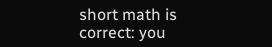short math is correct: you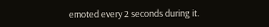emoted every 2 seconds during it.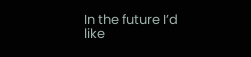In the future I’d like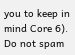you to keep in mind Core 6). Do not spam